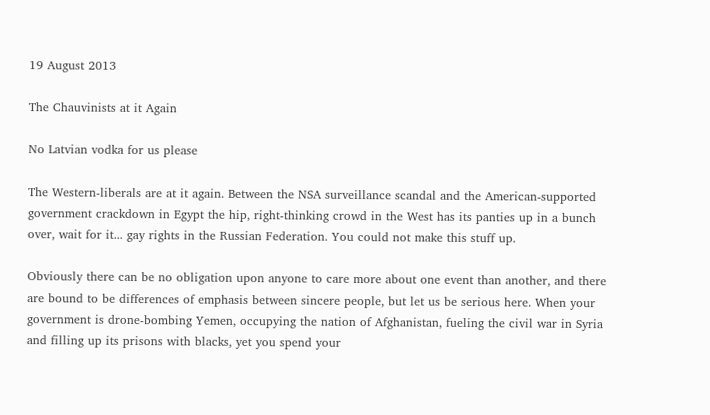19 August 2013

The Chauvinists at it Again

No Latvian vodka for us please

The Western-liberals are at it again. Between the NSA surveillance scandal and the American-supported government crackdown in Egypt the hip, right-thinking crowd in the West has its panties up in a bunch over, wait for it... gay rights in the Russian Federation. You could not make this stuff up.

Obviously there can be no obligation upon anyone to care more about one event than another, and there are bound to be differences of emphasis between sincere people, but let us be serious here. When your government is drone-bombing Yemen, occupying the nation of Afghanistan, fueling the civil war in Syria and filling up its prisons with blacks, yet you spend your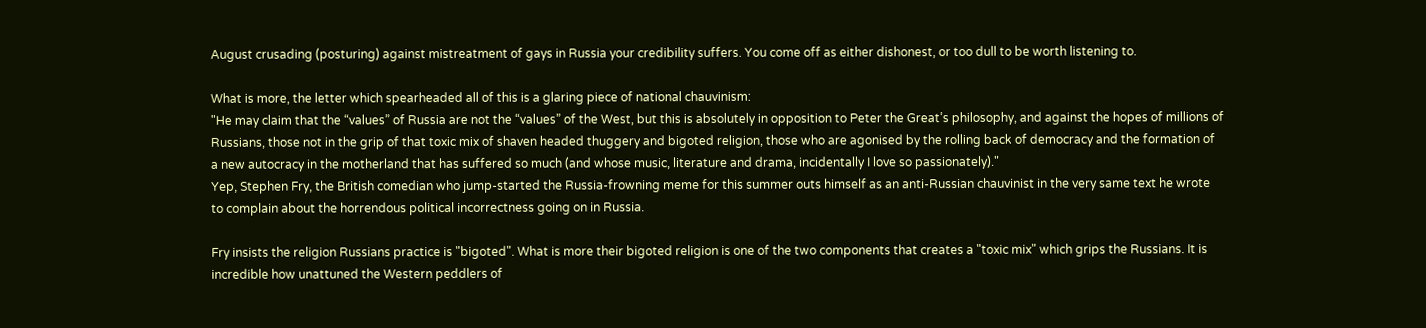August crusading (posturing) against mistreatment of gays in Russia your credibility suffers. You come off as either dishonest, or too dull to be worth listening to.

What is more, the letter which spearheaded all of this is a glaring piece of national chauvinism:
"He may claim that the “values” of Russia are not the “values” of the West, but this is absolutely in opposition to Peter the Great’s philosophy, and against the hopes of millions of Russians, those not in the grip of that toxic mix of shaven headed thuggery and bigoted religion, those who are agonised by the rolling back of democracy and the formation of a new autocracy in the motherland that has suffered so much (and whose music, literature and drama, incidentally I love so passionately)."
Yep, Stephen Fry, the British comedian who jump-started the Russia-frowning meme for this summer outs himself as an anti-Russian chauvinist in the very same text he wrote to complain about the horrendous political incorrectness going on in Russia.

Fry insists the religion Russians practice is "bigoted". What is more their bigoted religion is one of the two components that creates a "toxic mix" which grips the Russians. It is incredible how unattuned the Western peddlers of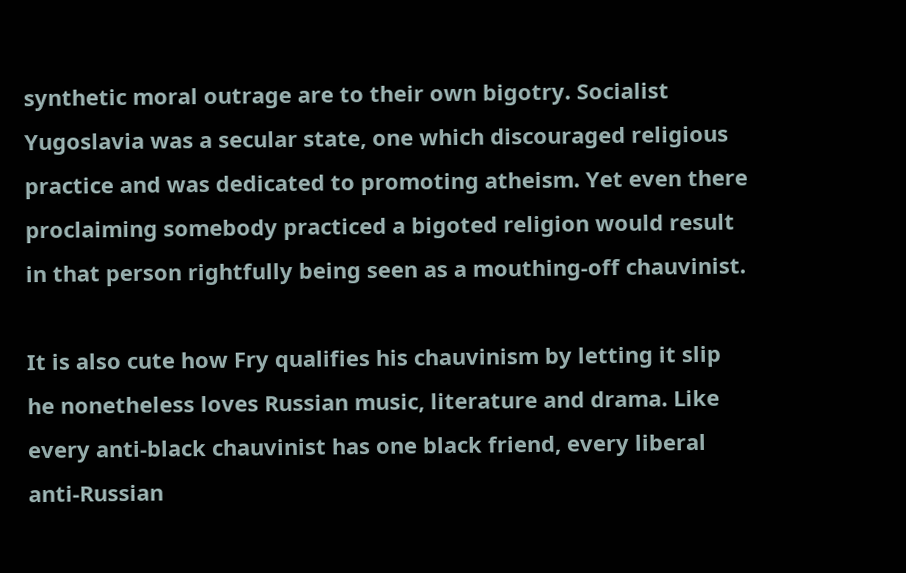synthetic moral outrage are to their own bigotry. Socialist Yugoslavia was a secular state, one which discouraged religious practice and was dedicated to promoting atheism. Yet even there proclaiming somebody practiced a bigoted religion would result in that person rightfully being seen as a mouthing-off chauvinist.

It is also cute how Fry qualifies his chauvinism by letting it slip he nonetheless loves Russian music, literature and drama. Like every anti-black chauvinist has one black friend, every liberal anti-Russian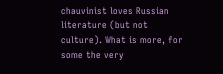chauvinist loves Russian literature (but not culture). What is more, for some the very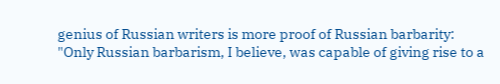genius of Russian writers is more proof of Russian barbarity:
"Only Russian barbarism, I believe, was capable of giving rise to a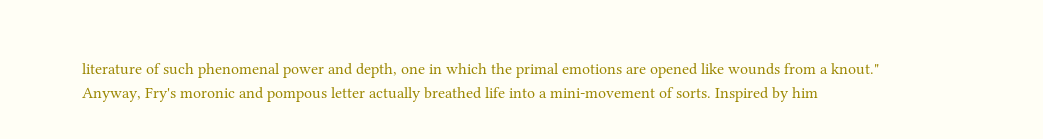literature of such phenomenal power and depth, one in which the primal emotions are opened like wounds from a knout."
Anyway, Fry's moronic and pompous letter actually breathed life into a mini-movement of sorts. Inspired by him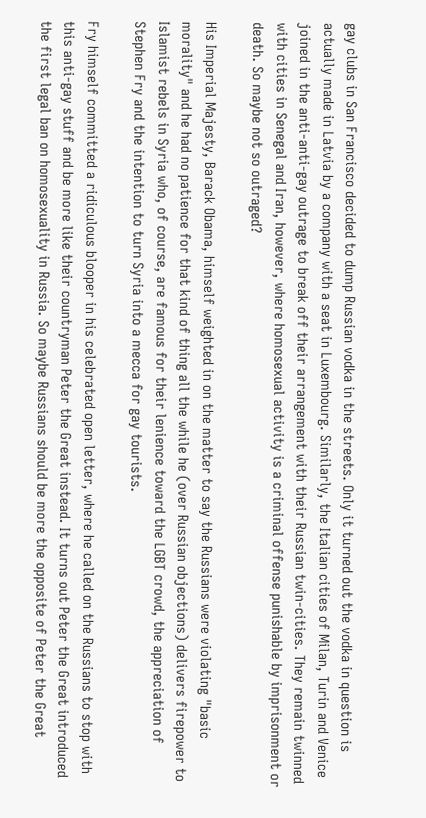gay clubs in San Francisco decided to dump Russian vodka in the streets. Only it turned out the vodka in question is actually made in Latvia by a company with a seat in Luxembourg. Similarly, the Italian cities of Milan, Turin and Venice joined in the anti-anti-gay outrage to break off their arrangement with their Russian twin-cities. They remain twinned with cities in Senegal and Iran, however, where homosexual activity is a criminal offense punishable by imprisonment or death. So maybe not so outraged?

His Imperial Majesty, Barack Obama, himself weighted in on the matter to say the Russians were violating "basic morality" and he had no patience for that kind of thing all the while he (over Russian objections) delivers firepower to Islamist rebels in Syria who, of course, are famous for their lenience toward the LGBT crowd, the appreciation of Stephen Fry and the intention to turn Syria into a mecca for gay tourists.

Fry himself committed a ridiculous blooper in his celebrated open letter, where he called on the Russians to stop with this anti-gay stuff and be more like their countryman Peter the Great instead. It turns out Peter the Great introduced the first legal ban on homosexuality in Russia. So maybe Russians should be more the opposite of Peter the Great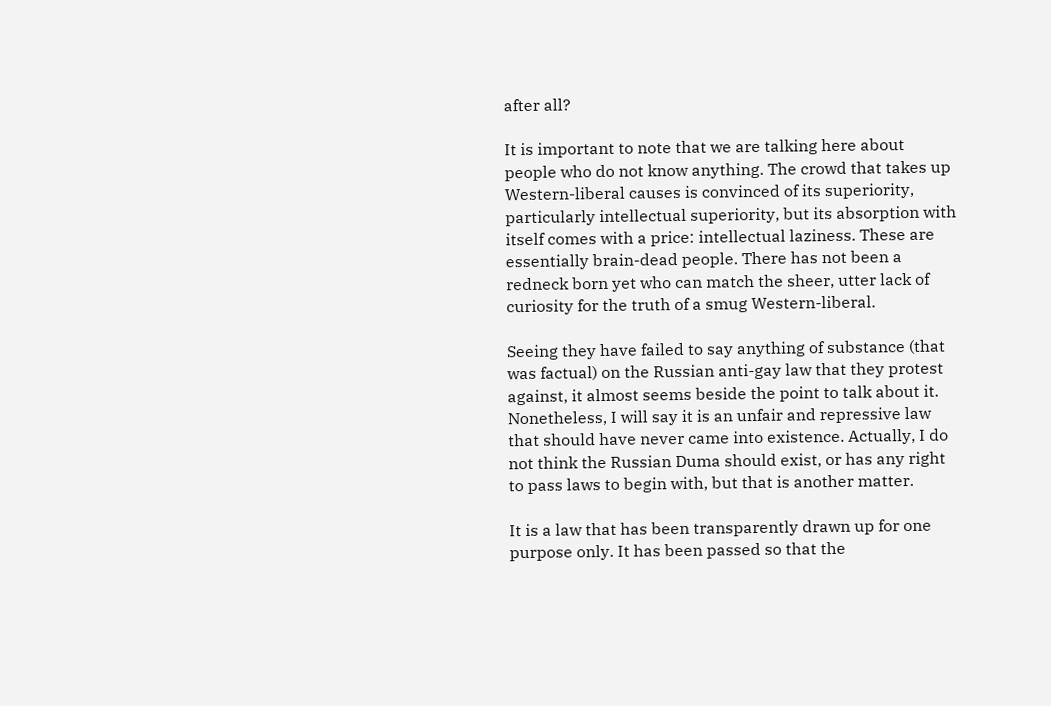after all?

It is important to note that we are talking here about people who do not know anything. The crowd that takes up Western-liberal causes is convinced of its superiority, particularly intellectual superiority, but its absorption with itself comes with a price: intellectual laziness. These are essentially brain-dead people. There has not been a redneck born yet who can match the sheer, utter lack of curiosity for the truth of a smug Western-liberal.

Seeing they have failed to say anything of substance (that was factual) on the Russian anti-gay law that they protest against, it almost seems beside the point to talk about it. Nonetheless, I will say it is an unfair and repressive law that should have never came into existence. Actually, I do not think the Russian Duma should exist, or has any right to pass laws to begin with, but that is another matter.

It is a law that has been transparently drawn up for one purpose only. It has been passed so that the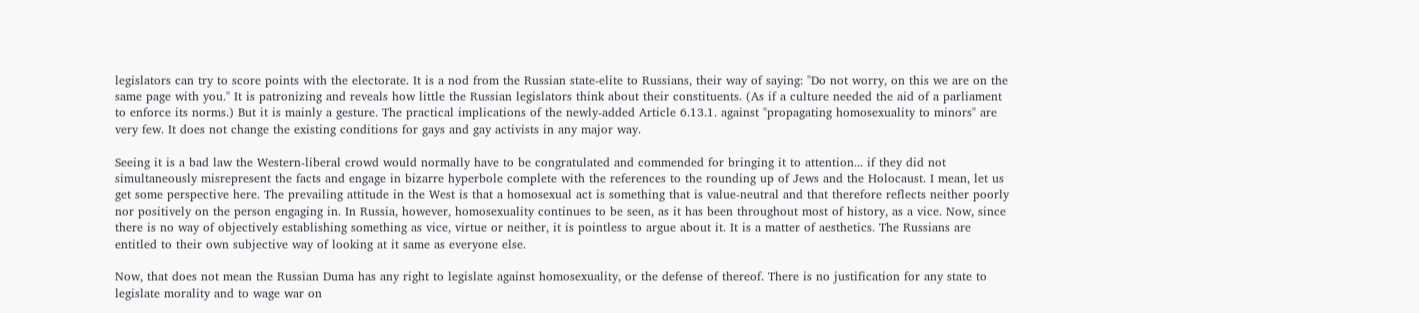legislators can try to score points with the electorate. It is a nod from the Russian state-elite to Russians, their way of saying: "Do not worry, on this we are on the same page with you." It is patronizing and reveals how little the Russian legislators think about their constituents. (As if a culture needed the aid of a parliament to enforce its norms.) But it is mainly a gesture. The practical implications of the newly-added Article 6.13.1. against "propagating homosexuality to minors" are very few. It does not change the existing conditions for gays and gay activists in any major way.

Seeing it is a bad law the Western-liberal crowd would normally have to be congratulated and commended for bringing it to attention... if they did not simultaneously misrepresent the facts and engage in bizarre hyperbole complete with the references to the rounding up of Jews and the Holocaust. I mean, let us get some perspective here. The prevailing attitude in the West is that a homosexual act is something that is value-neutral and that therefore reflects neither poorly nor positively on the person engaging in. In Russia, however, homosexuality continues to be seen, as it has been throughout most of history, as a vice. Now, since there is no way of objectively establishing something as vice, virtue or neither, it is pointless to argue about it. It is a matter of aesthetics. The Russians are entitled to their own subjective way of looking at it same as everyone else.

Now, that does not mean the Russian Duma has any right to legislate against homosexuality, or the defense of thereof. There is no justification for any state to legislate morality and to wage war on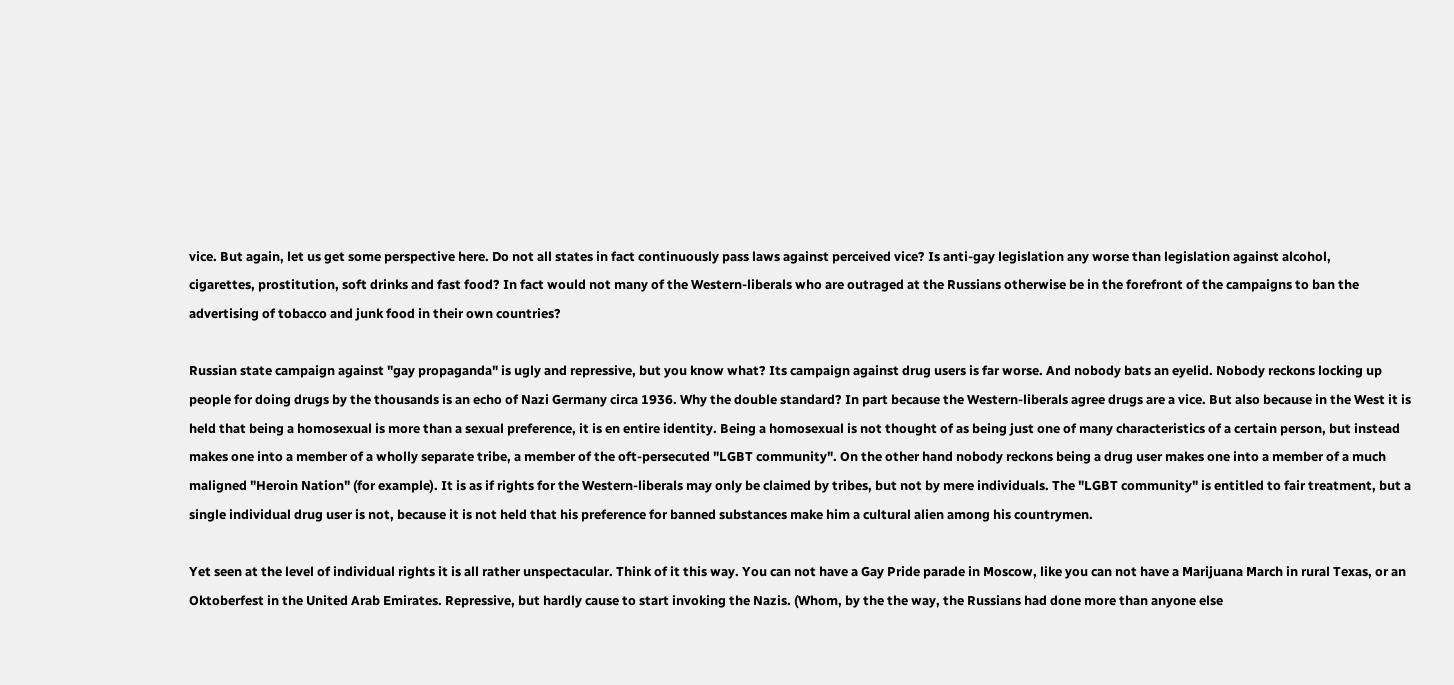vice. But again, let us get some perspective here. Do not all states in fact continuously pass laws against perceived vice? Is anti-gay legislation any worse than legislation against alcohol,
cigarettes, prostitution, soft drinks and fast food? In fact would not many of the Western-liberals who are outraged at the Russians otherwise be in the forefront of the campaigns to ban the advertising of tobacco and junk food in their own countries?

Russian state campaign against "gay propaganda" is ugly and repressive, but you know what? Its campaign against drug users is far worse. And nobody bats an eyelid. Nobody reckons locking up people for doing drugs by the thousands is an echo of Nazi Germany circa 1936. Why the double standard? In part because the Western-liberals agree drugs are a vice. But also because in the West it is held that being a homosexual is more than a sexual preference, it is en entire identity. Being a homosexual is not thought of as being just one of many characteristics of a certain person, but instead makes one into a member of a wholly separate tribe, a member of the oft-persecuted "LGBT community". On the other hand nobody reckons being a drug user makes one into a member of a much maligned "Heroin Nation" (for example). It is as if rights for the Western-liberals may only be claimed by tribes, but not by mere individuals. The "LGBT community" is entitled to fair treatment, but a single individual drug user is not, because it is not held that his preference for banned substances make him a cultural alien among his countrymen.

Yet seen at the level of individual rights it is all rather unspectacular. Think of it this way. You can not have a Gay Pride parade in Moscow, like you can not have a Marijuana March in rural Texas, or an Oktoberfest in the United Arab Emirates. Repressive, but hardly cause to start invoking the Nazis. (Whom, by the the way, the Russians had done more than anyone else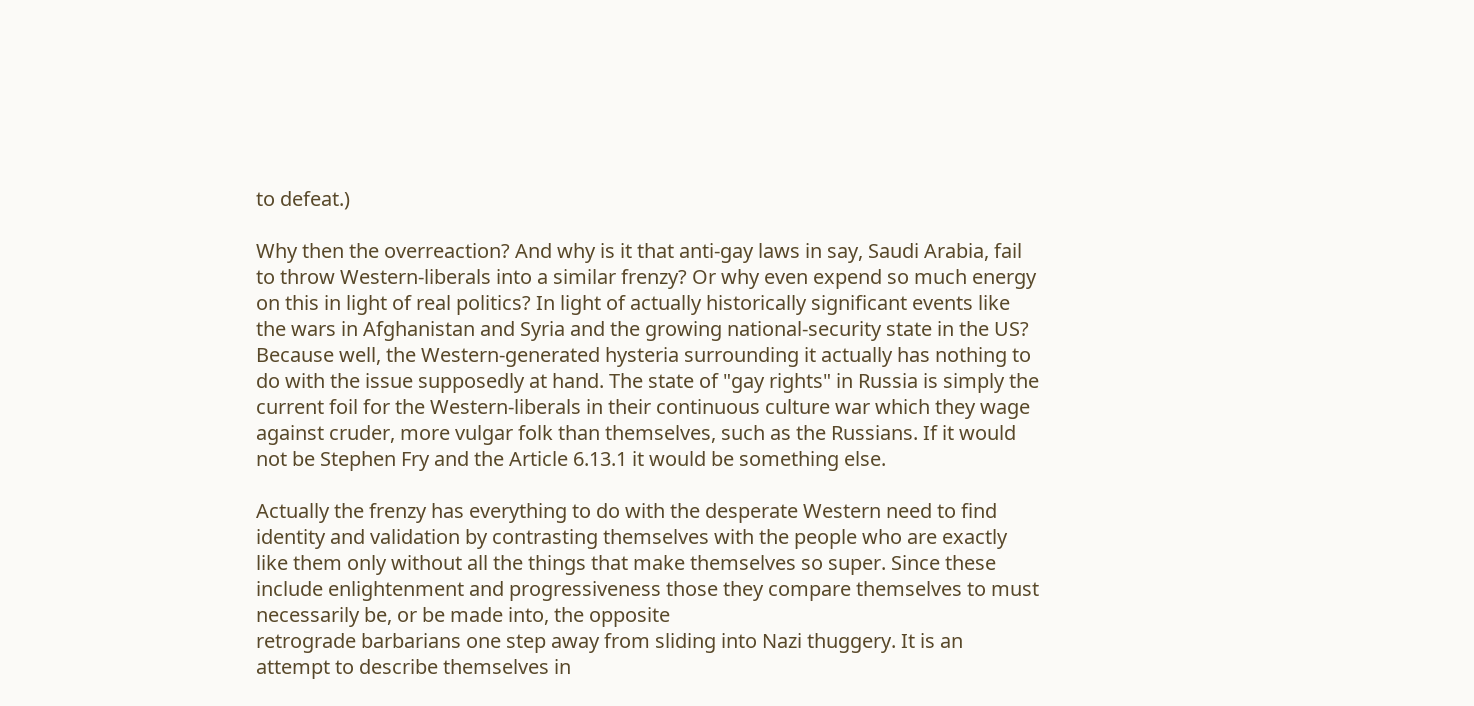to defeat.)

Why then the overreaction? And why is it that anti-gay laws in say, Saudi Arabia, fail to throw Western-liberals into a similar frenzy? Or why even expend so much energy on this in light of real politics? In light of actually historically significant events like the wars in Afghanistan and Syria and the growing national-security state in the US? Because well, the Western-generated hysteria surrounding it actually has nothing to do with the issue supposedly at hand. The state of "gay rights" in Russia is simply the current foil for the Western-liberals in their continuous culture war which they wage against cruder, more vulgar folk than themselves, such as the Russians. If it would not be Stephen Fry and the Article 6.13.1 it would be something else.

Actually the frenzy has everything to do with the desperate Western need to find identity and validation by contrasting themselves with the people who are exactly like them only without all the things that make themselves so super. Since these include enlightenment and progressiveness those they compare themselves to must necessarily be, or be made into, the opposite
retrograde barbarians one step away from sliding into Nazi thuggery. It is an attempt to describe themselves in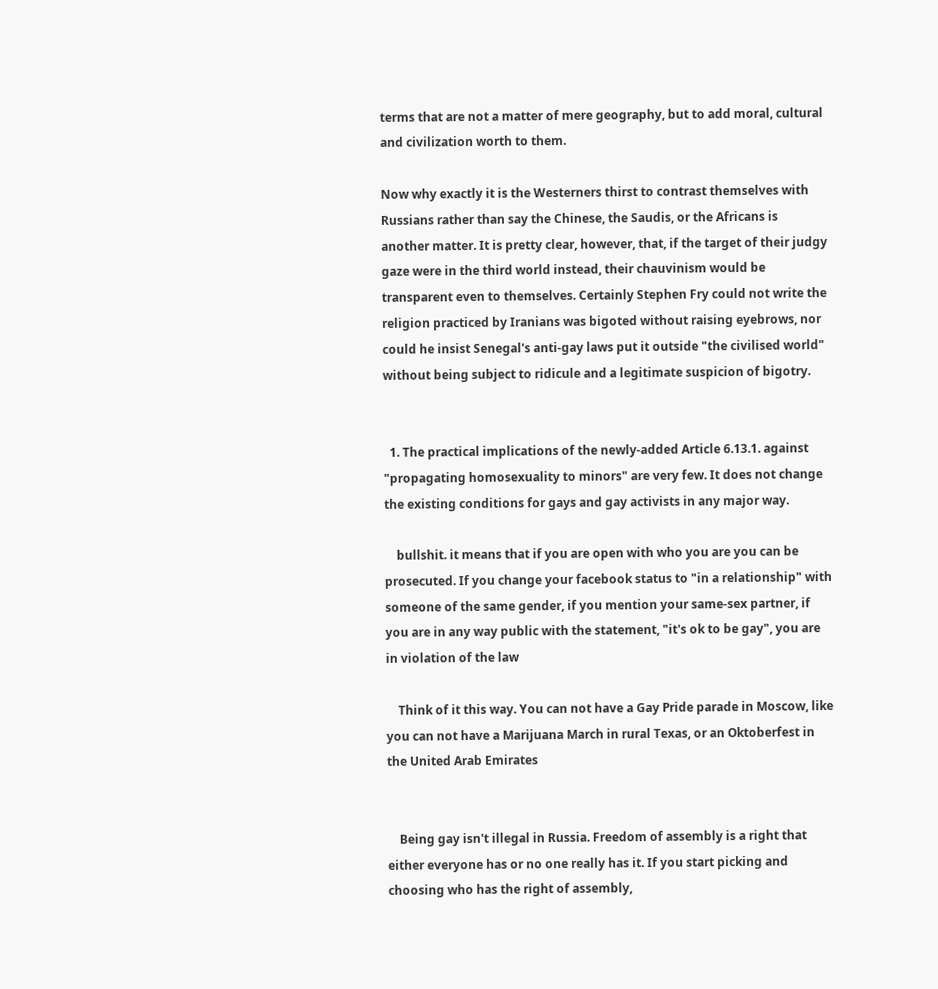terms that are not a matter of mere geography, but to add moral, cultural and civilization worth to them.

Now why exactly it is the Westerners thirst to contrast themselves with Russians rather than say the Chinese, the Saudis, or the Africans is another matter. It is pretty clear, however, that, if the target of their judgy gaze were in the third world instead, their chauvinism would be transparent even to themselves. Certainly Stephen Fry could not write the religion practiced by Iranians was bigoted without raising eyebrows, nor could he insist Senegal's anti-gay laws put it outside "the civilised world" without being subject to ridicule and a legitimate suspicion of bigotry.


  1. The practical implications of the newly-added Article 6.13.1. against "propagating homosexuality to minors" are very few. It does not change the existing conditions for gays and gay activists in any major way.

    bullshit. it means that if you are open with who you are you can be prosecuted. If you change your facebook status to "in a relationship" with someone of the same gender, if you mention your same-sex partner, if you are in any way public with the statement, "it's ok to be gay", you are in violation of the law

    Think of it this way. You can not have a Gay Pride parade in Moscow, like you can not have a Marijuana March in rural Texas, or an Oktoberfest in the United Arab Emirates


    Being gay isn't illegal in Russia. Freedom of assembly is a right that either everyone has or no one really has it. If you start picking and choosing who has the right of assembly,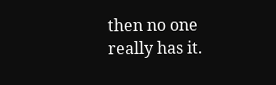then no one really has it.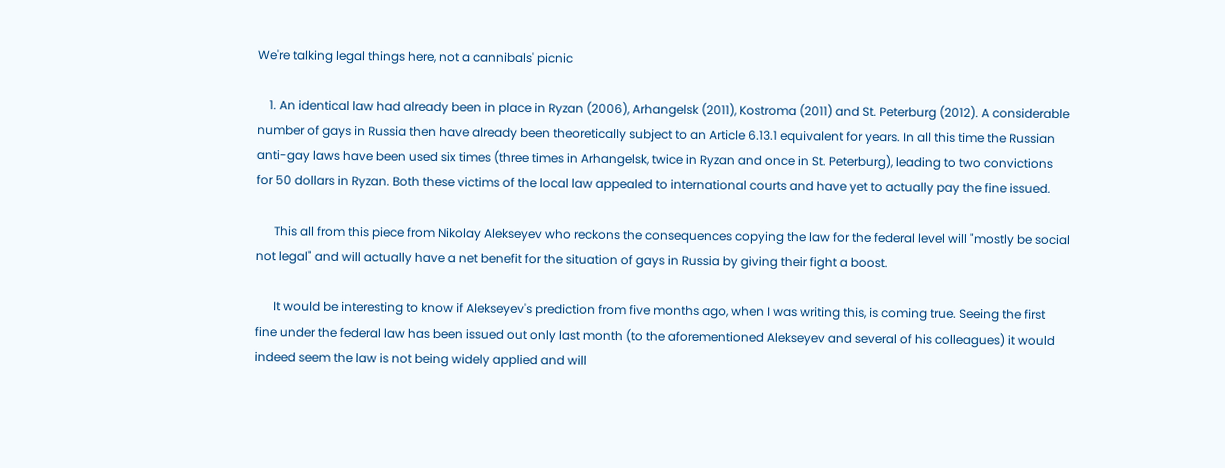We're talking legal things here, not a cannibals' picnic

    1. An identical law had already been in place in Ryzan (2006), Arhangelsk (2011), Kostroma (2011) and St. Peterburg (2012). A considerable number of gays in Russia then have already been theoretically subject to an Article 6.13.1 equivalent for years. In all this time the Russian anti-gay laws have been used six times (three times in Arhangelsk, twice in Ryzan and once in St. Peterburg), leading to two convictions for 50 dollars in Ryzan. Both these victims of the local law appealed to international courts and have yet to actually pay the fine issued.

      This all from this piece from Nikolay Alekseyev who reckons the consequences copying the law for the federal level will "mostly be social not legal" and will actually have a net benefit for the situation of gays in Russia by giving their fight a boost.

      It would be interesting to know if Alekseyev's prediction from five months ago, when I was writing this, is coming true. Seeing the first fine under the federal law has been issued out only last month (to the aforementioned Alekseyev and several of his colleagues) it would indeed seem the law is not being widely applied and will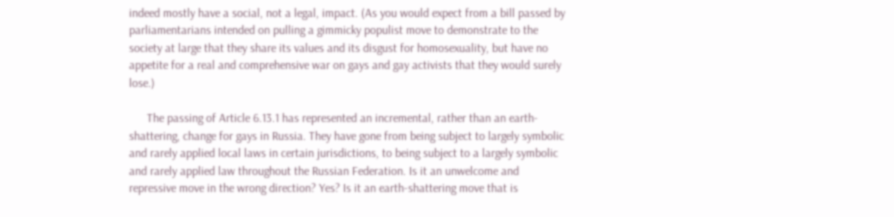indeed mostly have a social, not a legal, impact. (As you would expect from a bill passed by parliamentarians intended on pulling a gimmicky populist move to demonstrate to the society at large that they share its values and its disgust for homosexuality, but have no appetite for a real and comprehensive war on gays and gay activists that they would surely lose.)

      The passing of Article 6.13.1 has represented an incremental, rather than an earth-shattering, change for gays in Russia. They have gone from being subject to largely symbolic and rarely applied local laws in certain jurisdictions, to being subject to a largely symbolic and rarely applied law throughout the Russian Federation. Is it an unwelcome and repressive move in the wrong direction? Yes? Is it an earth-shattering move that is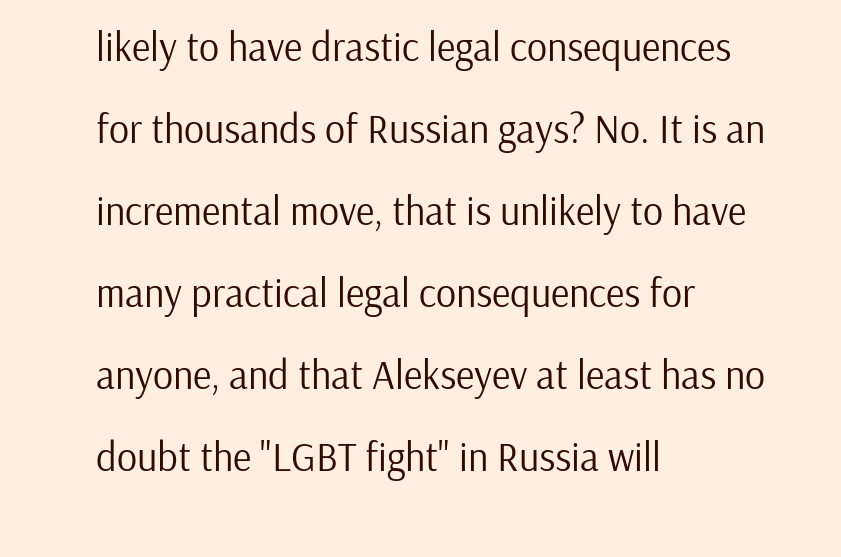likely to have drastic legal consequences for thousands of Russian gays? No. It is an incremental move, that is unlikely to have many practical legal consequences for anyone, and that Alekseyev at least has no doubt the "LGBT fight" in Russia will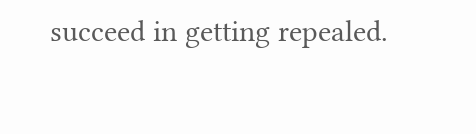succeed in getting repealed.